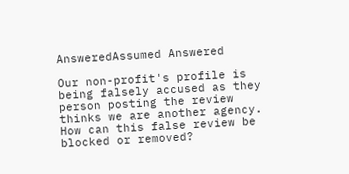AnsweredAssumed Answered

Our non-profit's profile is being falsely accused as they person posting the review thinks we are another agency. How can this false review be blocked or removed?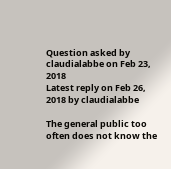Question asked by claudialabbe on Feb 23, 2018
Latest reply on Feb 26, 2018 by claudialabbe

The general public too often does not know the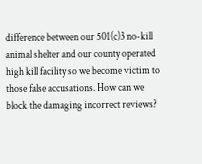difference between our 501(c)3 no-kill animal shelter and our county operated high kill facility so we become victim to those false accusations. How can we block the damaging incorrect reviews?